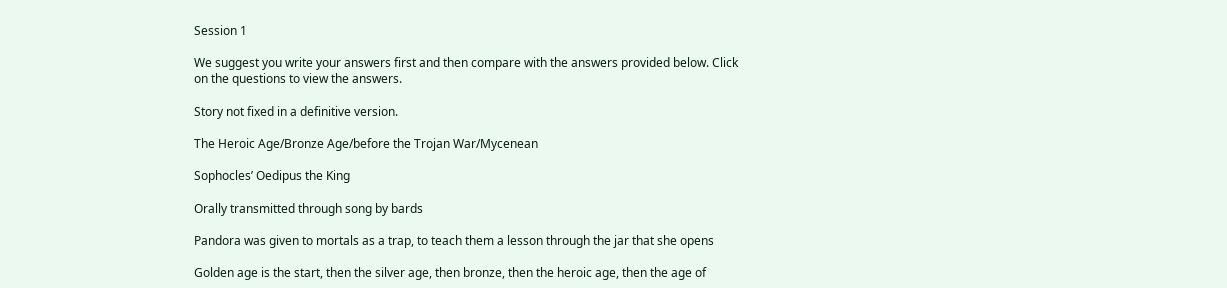Session 1

We suggest you write your answers first and then compare with the answers provided below. Click on the questions to view the answers.

Story not fixed in a definitive version.

The Heroic Age/Bronze Age/before the Trojan War/Mycenean

Sophocles’ Oedipus the King

Orally transmitted through song by bards

Pandora was given to mortals as a trap, to teach them a lesson through the jar that she opens

Golden age is the start, then the silver age, then bronze, then the heroic age, then the age of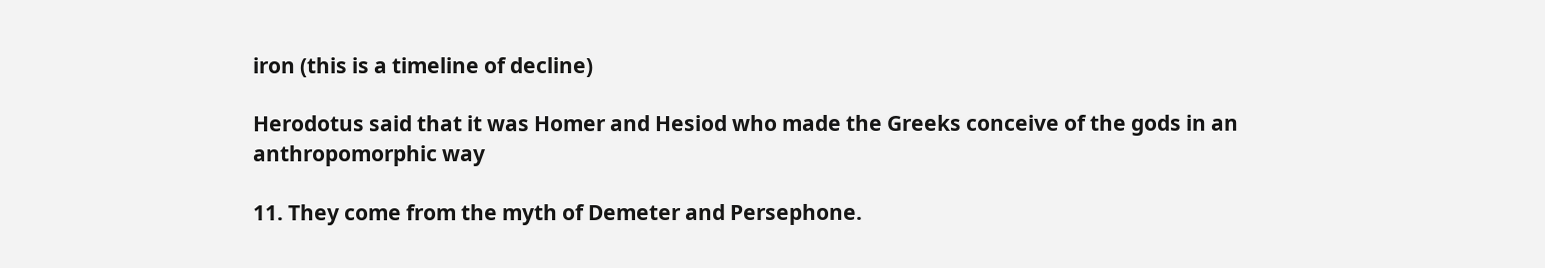iron (this is a timeline of decline)

Herodotus said that it was Homer and Hesiod who made the Greeks conceive of the gods in an anthropomorphic way

11. They come from the myth of Demeter and Persephone.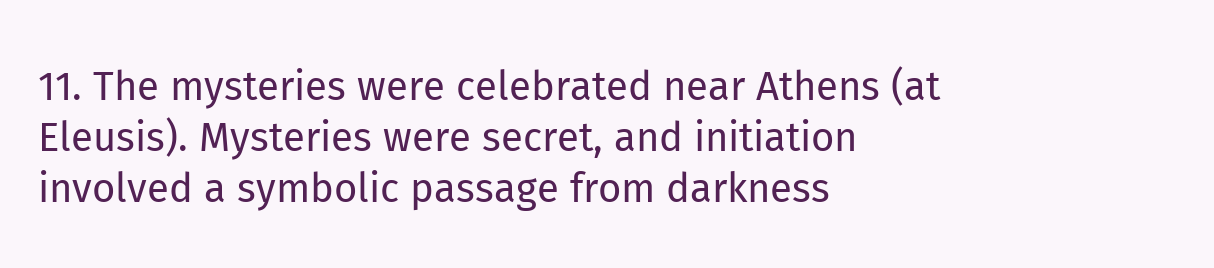11. The mysteries were celebrated near Athens (at Eleusis). Mysteries were secret, and initiation involved a symbolic passage from darkness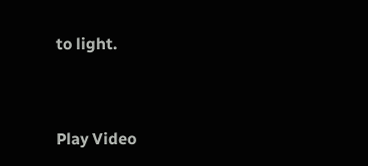to light.


Play Video